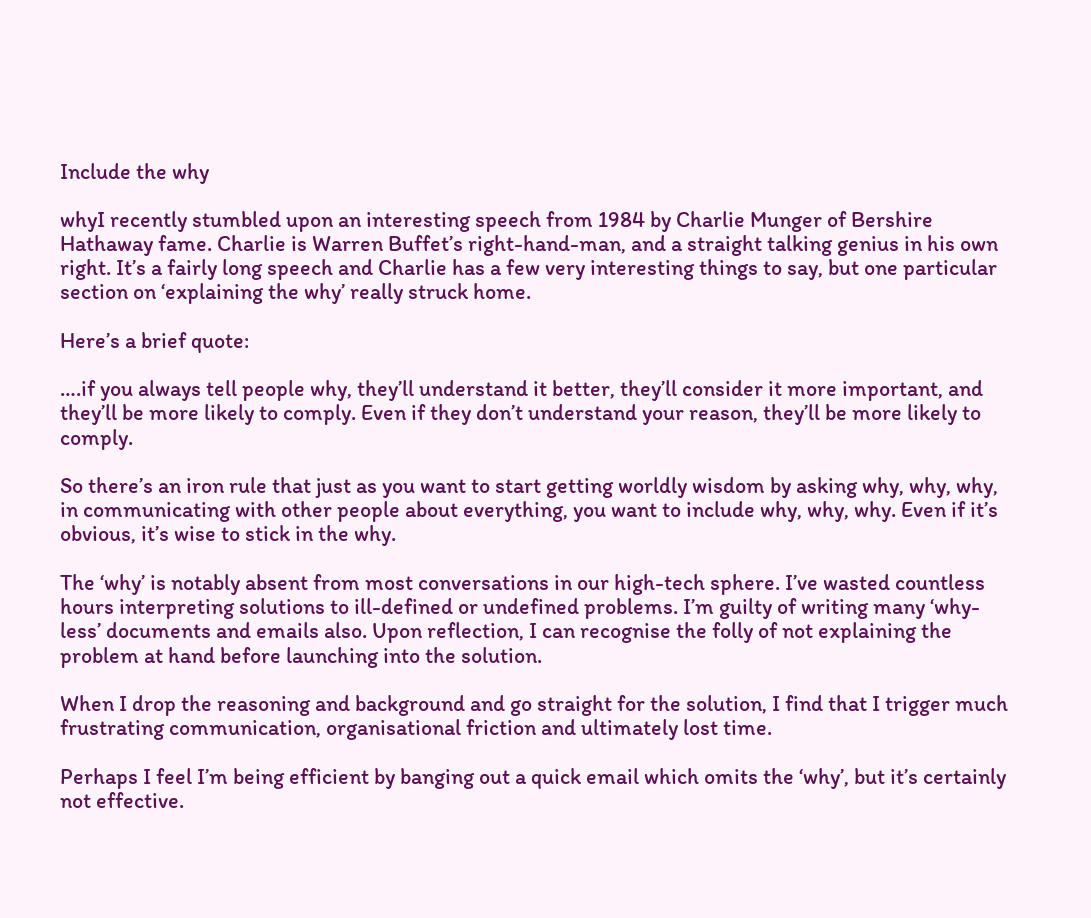Include the why

whyI recently stumbled upon an interesting speech from 1984 by Charlie Munger of Bershire Hathaway fame. Charlie is Warren Buffet’s right-hand-man, and a straight talking genius in his own right. It’s a fairly long speech and Charlie has a few very interesting things to say, but one particular section on ‘explaining the why’ really struck home.

Here’s a brief quote:

….if you always tell people why, they’ll understand it better, they’ll consider it more important, and they’ll be more likely to comply. Even if they don’t understand your reason, they’ll be more likely to comply.

So there’s an iron rule that just as you want to start getting worldly wisdom by asking why, why, why, in communicating with other people about everything, you want to include why, why, why. Even if it’s obvious, it’s wise to stick in the why.

The ‘why’ is notably absent from most conversations in our high-tech sphere. I’ve wasted countless hours interpreting solutions to ill-defined or undefined problems. I’m guilty of writing many ‘why-less’ documents and emails also. Upon reflection, I can recognise the folly of not explaining the problem at hand before launching into the solution.

When I drop the reasoning and background and go straight for the solution, I find that I trigger much frustrating communication, organisational friction and ultimately lost time.

Perhaps I feel I’m being efficient by banging out a quick email which omits the ‘why’, but it’s certainly not effective.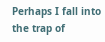Perhaps I fall into the trap of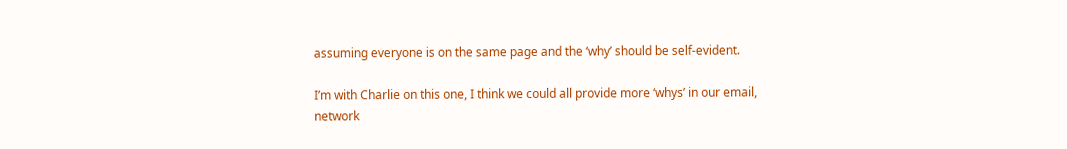assuming everyone is on the same page and the ‘why’ should be self-evident.

I’m with Charlie on this one, I think we could all provide more ‘whys’ in our email, network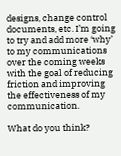designs, change control documents, etc. I’m going to try and add more ‘why’ to my communications over the coming weeks with the goal of reducing friction and improving the effectiveness of my communication.

What do you think?